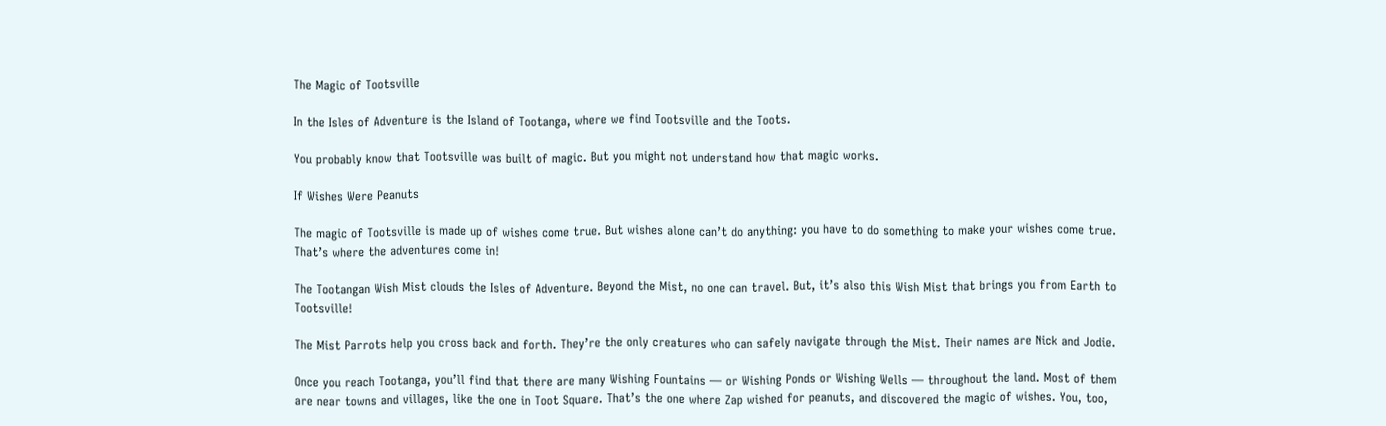The Magic of Tootsville

In the Isles of Adventure is the Island of Tootanga, where we find Tootsville and the Toots.

You probably know that Tootsville was built of magic. But you might not understand how that magic works.

If Wishes Were Peanuts

The magic of Tootsville is made up of wishes come true. But wishes alone can’t do anything: you have to do something to make your wishes come true. That’s where the adventures come in!

The Tootangan Wish Mist clouds the Isles of Adventure. Beyond the Mist, no one can travel. But, it’s also this Wish Mist that brings you from Earth to Tootsville!

The Mist Parrots help you cross back and forth. They’re the only creatures who can safely navigate through the Mist. Their names are Nick and Jodie.

Once you reach Tootanga, you’ll find that there are many Wishing Fountains — or Wishing Ponds or Wishing Wells — throughout the land. Most of them are near towns and villages, like the one in Toot Square. That’s the one where Zap wished for peanuts, and discovered the magic of wishes. You, too,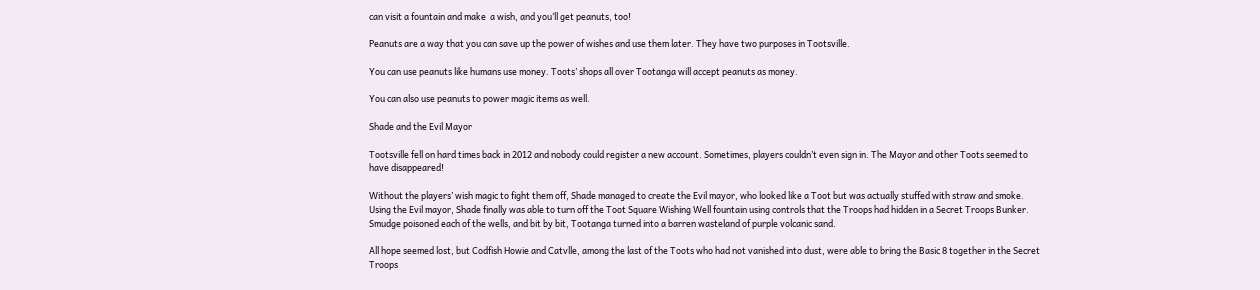can visit a fountain and make  a wish, and you’ll get peanuts, too!

Peanuts are a way that you can save up the power of wishes and use them later. They have two purposes in Tootsville.

You can use peanuts like humans use money. Toots’ shops all over Tootanga will accept peanuts as money.

You can also use peanuts to power magic items as well.

Shade and the Evil Mayor

Tootsville fell on hard times back in 2012 and nobody could register a new account. Sometimes, players couldn’t even sign in. The Mayor and other Toots seemed to have disappeared!

Without the players’ wish magic to fight them off, Shade managed to create the Evil mayor, who looked like a Toot but was actually stuffed with straw and smoke. Using the Evil mayor, Shade finally was able to turn off the Toot Square Wishing Well fountain using controls that the Troops had hidden in a Secret Troops Bunker. Smudge poisoned each of the wells, and bit by bit, Tootanga turned into a barren wasteland of purple volcanic sand.

All hope seemed lost, but Codfish Howie and Catvlle, among the last of the Toots who had not vanished into dust, were able to bring the Basic 8 together in the Secret Troops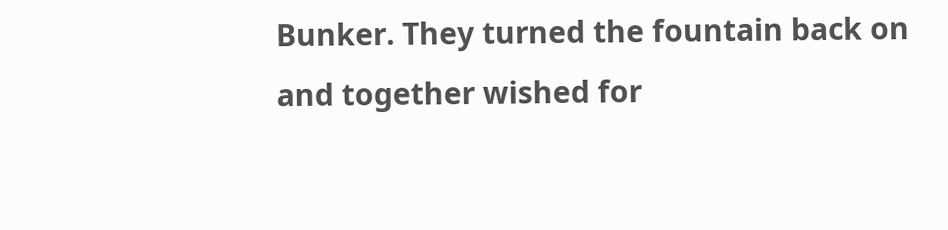Bunker. They turned the fountain back on and together wished for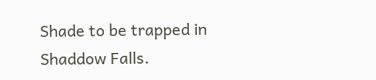Shade to be trapped in Shaddow Falls.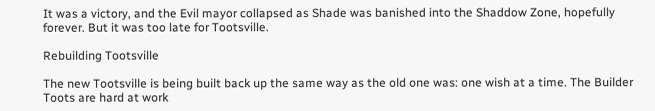It was a victory, and the Evil mayor collapsed as Shade was banished into the Shaddow Zone, hopefully forever. But it was too late for Tootsville.

Rebuilding Tootsville

The new Tootsville is being built back up the same way as the old one was: one wish at a time. The Builder Toots are hard at work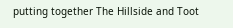putting together The Hillside and Toot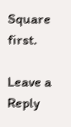Square first.

Leave a Reply